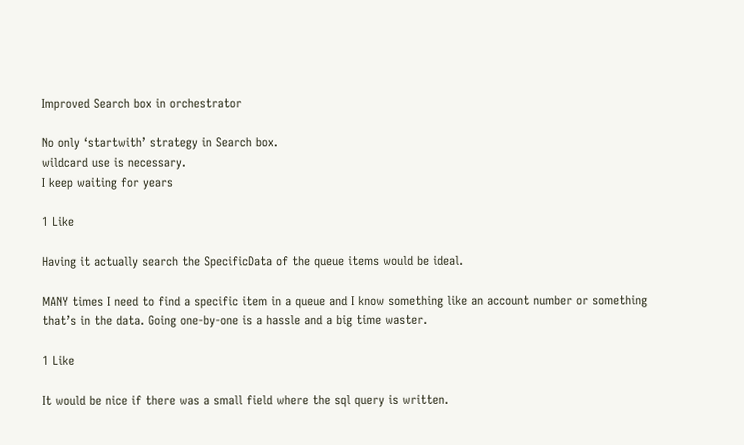Improved Search box in orchestrator

No only ‘startwith’ strategy in Search box.
wildcard use is necessary.
I keep waiting for years

1 Like

Having it actually search the SpecificData of the queue items would be ideal.

MANY times I need to find a specific item in a queue and I know something like an account number or something that’s in the data. Going one-by-one is a hassle and a big time waster.

1 Like

It would be nice if there was a small field where the sql query is written.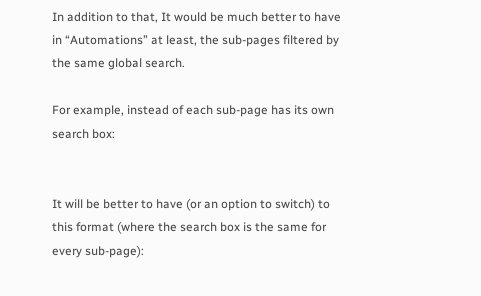In addition to that, It would be much better to have in “Automations” at least, the sub-pages filtered by the same global search.

For example, instead of each sub-page has its own search box:


It will be better to have (or an option to switch) to this format (where the search box is the same for every sub-page):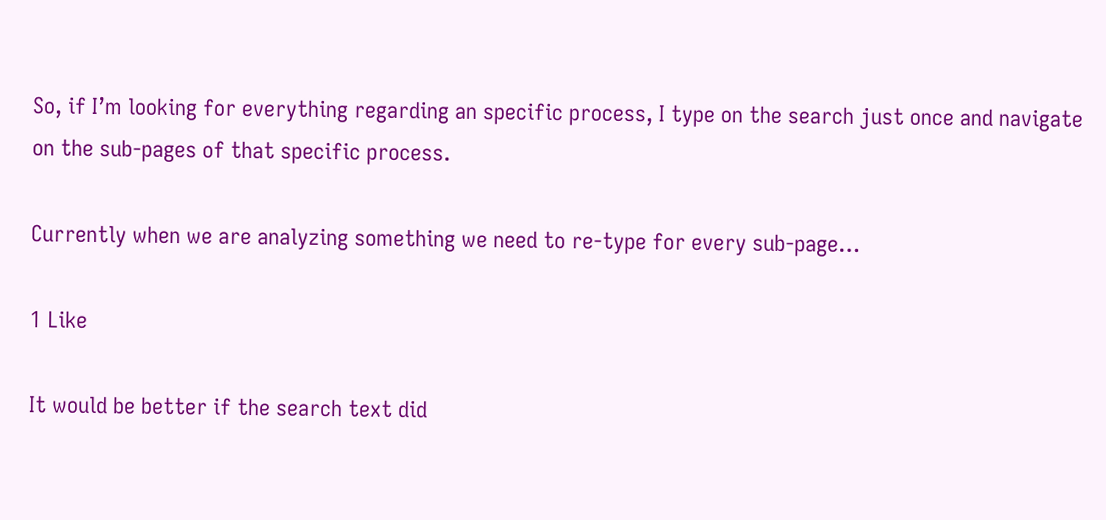So, if I’m looking for everything regarding an specific process, I type on the search just once and navigate on the sub-pages of that specific process.

Currently when we are analyzing something we need to re-type for every sub-page…

1 Like

It would be better if the search text did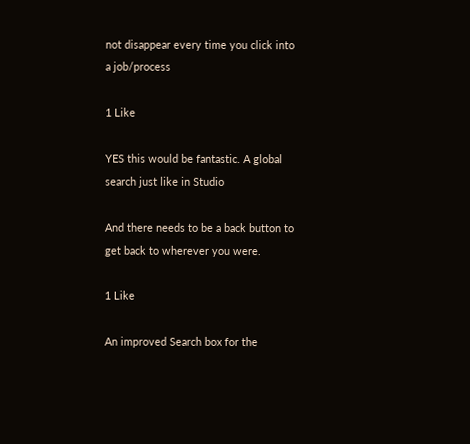not disappear every time you click into a job/process

1 Like

YES this would be fantastic. A global search just like in Studio

And there needs to be a back button to get back to wherever you were.

1 Like

An improved Search box for the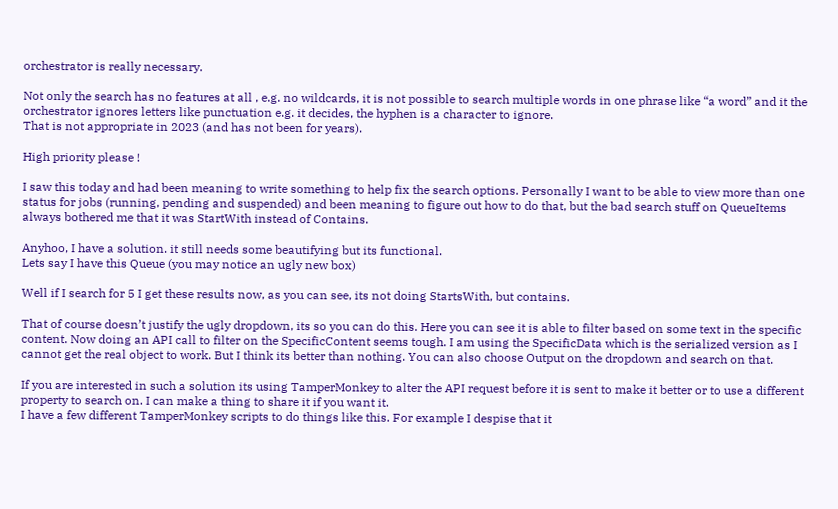orchestrator is really necessary.

Not only the search has no features at all , e.g. no wildcards, it is not possible to search multiple words in one phrase like “a word” and it the orchestrator ignores letters like punctuation e.g. it decides, the hyphen is a character to ignore.
That is not appropriate in 2023 (and has not been for years).

High priority please !

I saw this today and had been meaning to write something to help fix the search options. Personally I want to be able to view more than one status for jobs (running, pending and suspended) and been meaning to figure out how to do that, but the bad search stuff on QueueItems always bothered me that it was StartWith instead of Contains.

Anyhoo, I have a solution. it still needs some beautifying but its functional.
Lets say I have this Queue (you may notice an ugly new box)

Well if I search for 5 I get these results now, as you can see, its not doing StartsWith, but contains.

That of course doesn’t justify the ugly dropdown, its so you can do this. Here you can see it is able to filter based on some text in the specific content. Now doing an API call to filter on the SpecificContent seems tough. I am using the SpecificData which is the serialized version as I cannot get the real object to work. But I think its better than nothing. You can also choose Output on the dropdown and search on that.

If you are interested in such a solution its using TamperMonkey to alter the API request before it is sent to make it better or to use a different property to search on. I can make a thing to share it if you want it.
I have a few different TamperMonkey scripts to do things like this. For example I despise that it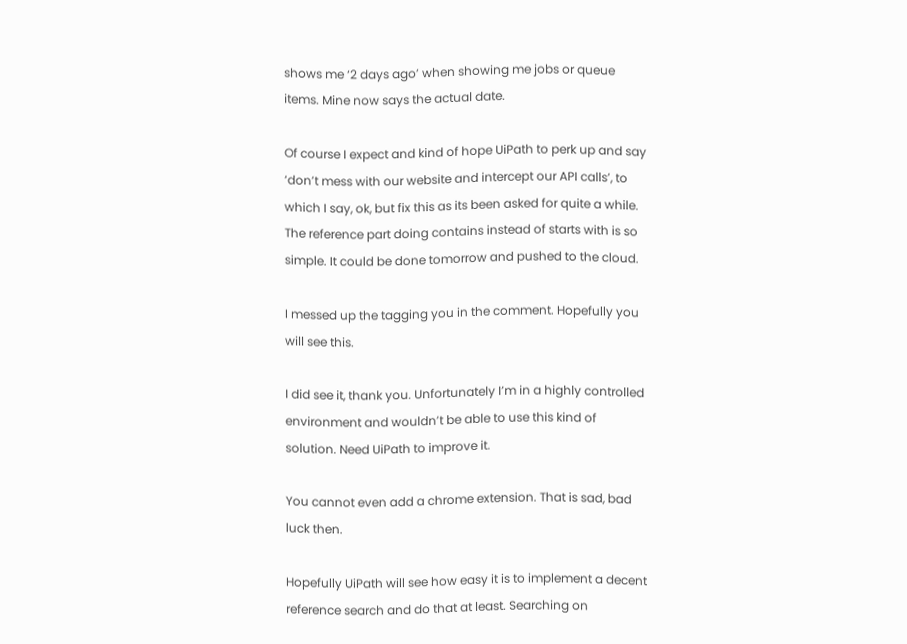shows me ‘2 days ago’ when showing me jobs or queue items. Mine now says the actual date.

Of course I expect and kind of hope UiPath to perk up and say ‘don’t mess with our website and intercept our API calls’, to which I say, ok, but fix this as its been asked for quite a while. The reference part doing contains instead of starts with is so simple. It could be done tomorrow and pushed to the cloud.

I messed up the tagging you in the comment. Hopefully you will see this.

I did see it, thank you. Unfortunately I’m in a highly controlled environment and wouldn’t be able to use this kind of solution. Need UiPath to improve it.

You cannot even add a chrome extension. That is sad, bad luck then.

Hopefully UiPath will see how easy it is to implement a decent reference search and do that at least. Searching on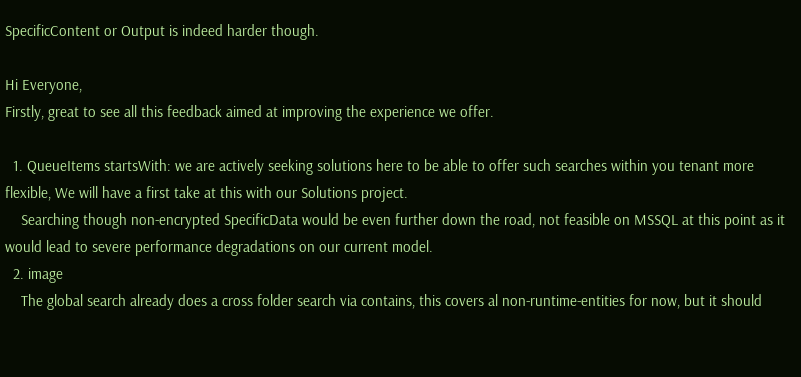SpecificContent or Output is indeed harder though.

Hi Everyone,
Firstly, great to see all this feedback aimed at improving the experience we offer.

  1. QueueItems startsWith: we are actively seeking solutions here to be able to offer such searches within you tenant more flexible, We will have a first take at this with our Solutions project.
    Searching though non-encrypted SpecificData would be even further down the road, not feasible on MSSQL at this point as it would lead to severe performance degradations on our current model.
  2. image
    The global search already does a cross folder search via contains, this covers al non-runtime-entities for now, but it should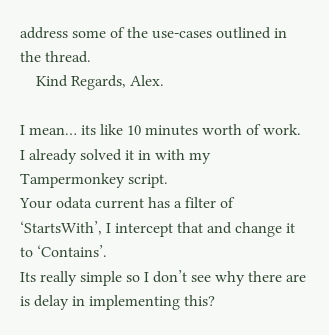address some of the use-cases outlined in the thread.
    Kind Regards, Alex.

I mean… its like 10 minutes worth of work. I already solved it in with my Tampermonkey script.
Your odata current has a filter of ‘StartsWith’, I intercept that and change it to ‘Contains’.
Its really simple so I don’t see why there are is delay in implementing this?